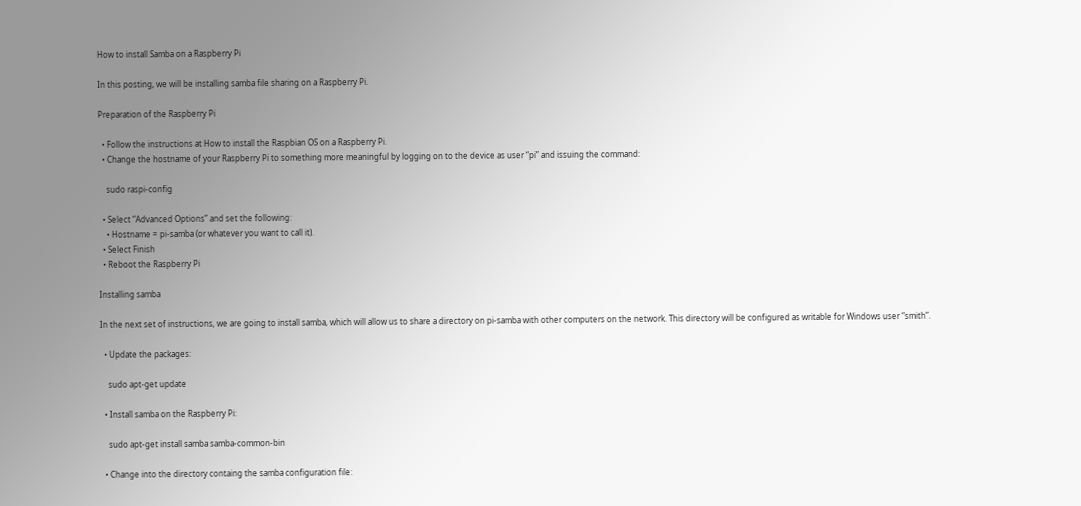How to install Samba on a Raspberry Pi

In this posting, we will be installing samba file sharing on a Raspberry Pi.

Preparation of the Raspberry Pi

  • Follow the instructions at How to install the Raspbian OS on a Raspberry Pi.
  • Change the hostname of your Raspberry Pi to something more meaningful by logging on to the device as user “pi” and issuing the command:

    sudo raspi-config

  • Select “Advanced Options” and set the following:
    • Hostname = pi-samba (or whatever you want to call it).
  • Select Finish
  • Reboot the Raspberry Pi

Installing samba

In the next set of instructions, we are going to install samba, which will allow us to share a directory on pi-samba with other computers on the network. This directory will be configured as writable for Windows user “smith”.

  • Update the packages:

    sudo apt-get update

  • Install samba on the Raspberry Pi:

    sudo apt-get install samba samba-common-bin

  • Change into the directory containg the samba configuration file: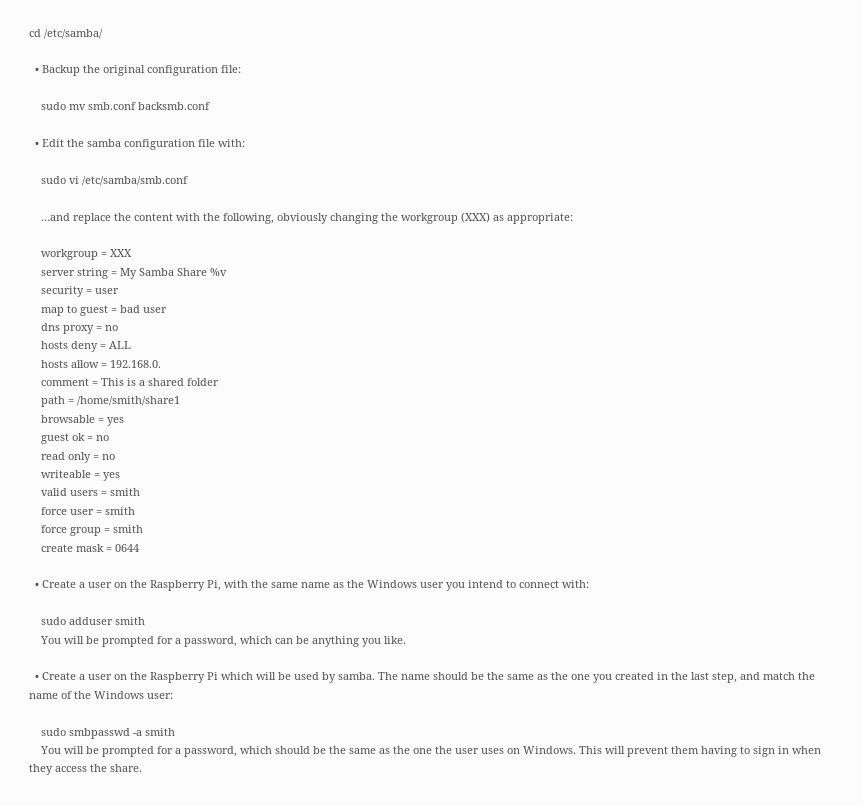cd /etc/samba/

  • Backup the original configuration file:

    sudo mv smb.conf backsmb.conf

  • Edit the samba configuration file with:

    sudo vi /etc/samba/smb.conf

    …and replace the content with the following, obviously changing the workgroup (XXX) as appropriate:

    workgroup = XXX
    server string = My Samba Share %v
    security = user
    map to guest = bad user
    dns proxy = no
    hosts deny = ALL
    hosts allow = 192.168.0.
    comment = This is a shared folder
    path = /home/smith/share1
    browsable = yes
    guest ok = no
    read only = no
    writeable = yes
    valid users = smith
    force user = smith
    force group = smith
    create mask = 0644

  • Create a user on the Raspberry Pi, with the same name as the Windows user you intend to connect with:

    sudo adduser smith
    You will be prompted for a password, which can be anything you like.

  • Create a user on the Raspberry Pi which will be used by samba. The name should be the same as the one you created in the last step, and match the name of the Windows user:

    sudo smbpasswd -a smith
    You will be prompted for a password, which should be the same as the one the user uses on Windows. This will prevent them having to sign in when they access the share.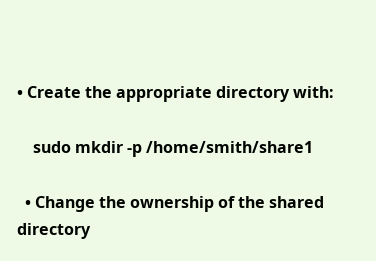• Create the appropriate directory with:

    sudo mkdir -p /home/smith/share1

  • Change the ownership of the shared directory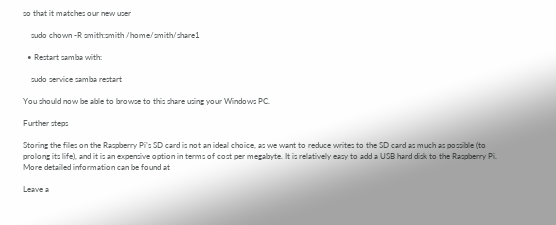so that it matches our new user

    sudo chown -R smith:smith /home/smith/share1

  • Restart samba with:

    sudo service samba restart

You should now be able to browse to this share using your Windows PC.

Further steps

Storing the files on the Raspberry Pi’s SD card is not an ideal choice, as we want to reduce writes to the SD card as much as possible (to prolong its life), and it is an expensive option in terms of cost per megabyte. It is relatively easy to add a USB hard disk to the Raspberry Pi. More detailed information can be found at

Leave a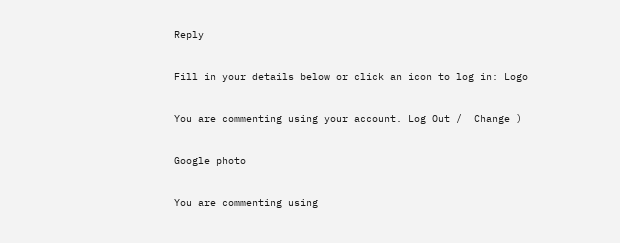Reply

Fill in your details below or click an icon to log in: Logo

You are commenting using your account. Log Out /  Change )

Google photo

You are commenting using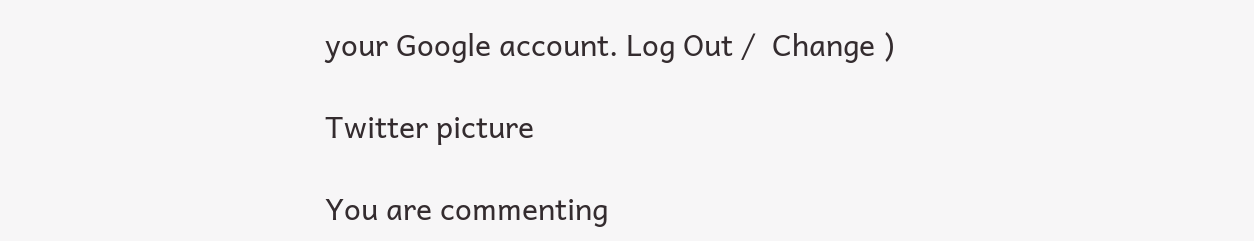your Google account. Log Out /  Change )

Twitter picture

You are commenting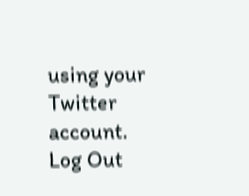using your Twitter account. Log Out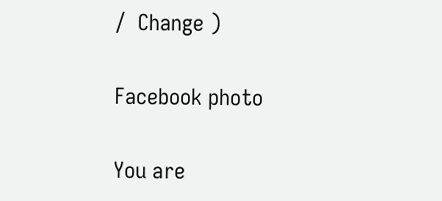/  Change )

Facebook photo

You are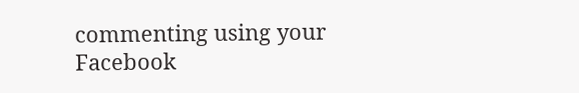commenting using your Facebook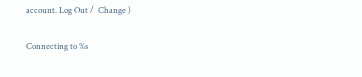account. Log Out /  Change )

Connecting to %s